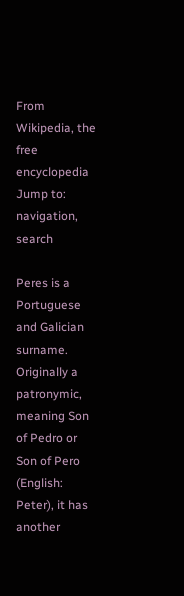From Wikipedia, the free encyclopedia
Jump to: navigation, search

Peres is a Portuguese and Galician surname. Originally a patronymic, meaning Son of Pedro or Son of Pero (English: Peter), it has another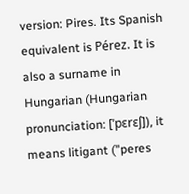version: Pires. Its Spanish equivalent is Pérez. It is also a surname in Hungarian (Hungarian pronunciation: [ˈpɛrɛʃ]), it means litigant ("peres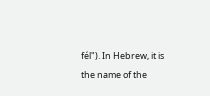fél"). In Hebrew, it is the name of the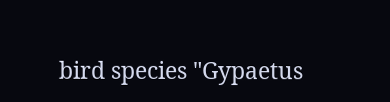bird species "Gypaetus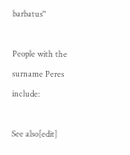barbatus"

People with the surname Peres include:

See also[edit]